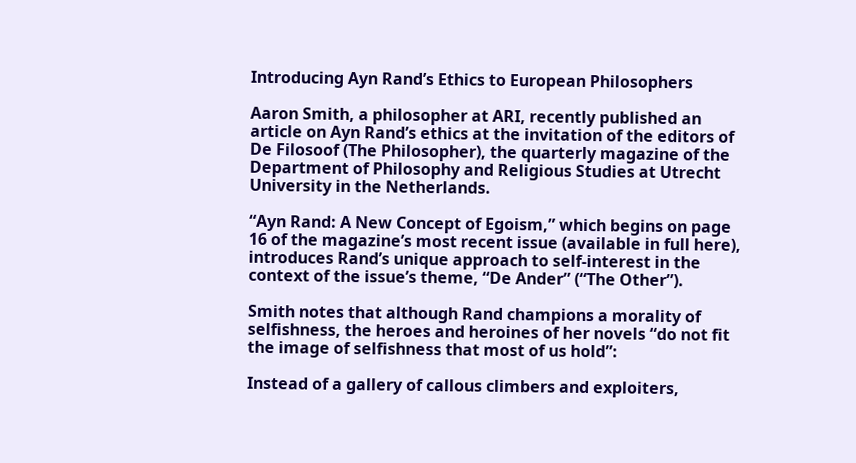Introducing Ayn Rand’s Ethics to European Philosophers

Aaron Smith, a philosopher at ARI, recently published an article on Ayn Rand’s ethics at the invitation of the editors of De Filosoof (The Philosopher), the quarterly magazine of the Department of Philosophy and Religious Studies at Utrecht University in the Netherlands.

“Ayn Rand: A New Concept of Egoism,” which begins on page 16 of the magazine’s most recent issue (available in full here), introduces Rand’s unique approach to self-interest in the context of the issue’s theme, “De Ander” (“The Other”).

Smith notes that although Rand champions a morality of selfishness, the heroes and heroines of her novels “do not fit the image of selfishness that most of us hold”:

Instead of a gallery of callous climbers and exploiters,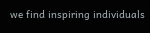we find inspiring individuals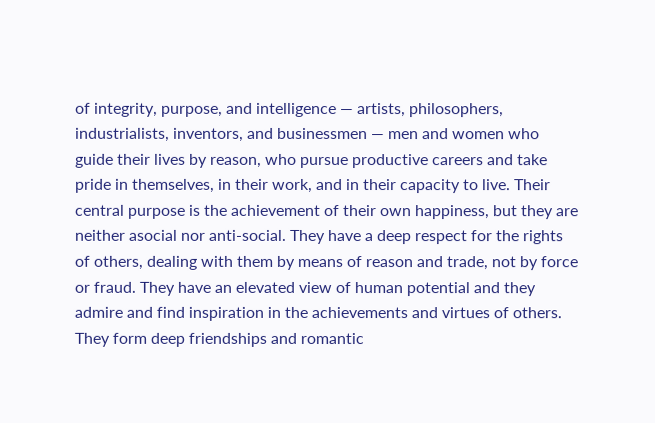of integrity, purpose, and intelligence — artists, philosophers, industrialists, inventors, and businessmen — men and women who guide their lives by reason, who pursue productive careers and take pride in themselves, in their work, and in their capacity to live. Their central purpose is the achievement of their own happiness, but they are neither asocial nor anti-social. They have a deep respect for the rights of others, dealing with them by means of reason and trade, not by force or fraud. They have an elevated view of human potential and they admire and find inspiration in the achievements and virtues of others. They form deep friendships and romantic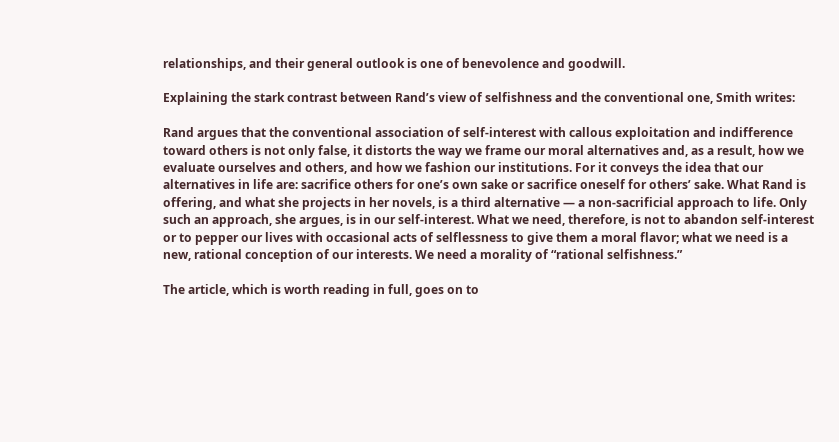relationships, and their general outlook is one of benevolence and goodwill.

Explaining the stark contrast between Rand’s view of selfishness and the conventional one, Smith writes:

Rand argues that the conventional association of self-interest with callous exploitation and indifference toward others is not only false, it distorts the way we frame our moral alternatives and, as a result, how we evaluate ourselves and others, and how we fashion our institutions. For it conveys the idea that our alternatives in life are: sacrifice others for one’s own sake or sacrifice oneself for others’ sake. What Rand is offering, and what she projects in her novels, is a third alternative — a non-sacrificial approach to life. Only such an approach, she argues, is in our self-interest. What we need, therefore, is not to abandon self-interest or to pepper our lives with occasional acts of selflessness to give them a moral flavor; what we need is a new, rational conception of our interests. We need a morality of “rational selfishness.”

The article, which is worth reading in full, goes on to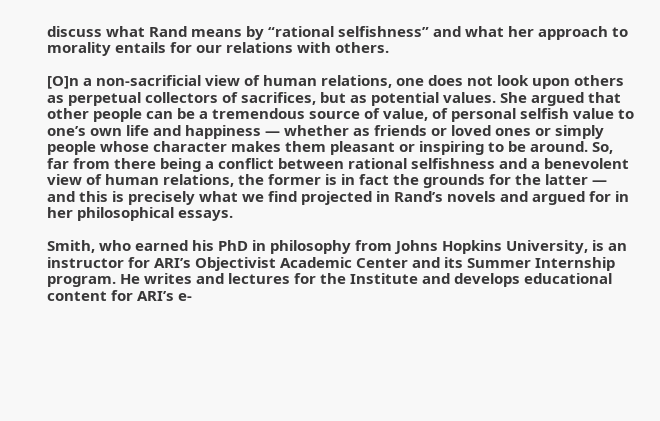discuss what Rand means by “rational selfishness” and what her approach to morality entails for our relations with others.

[O]n a non-sacrificial view of human relations, one does not look upon others as perpetual collectors of sacrifices, but as potential values. She argued that other people can be a tremendous source of value, of personal selfish value to one’s own life and happiness — whether as friends or loved ones or simply people whose character makes them pleasant or inspiring to be around. So, far from there being a conflict between rational selfishness and a benevolent view of human relations, the former is in fact the grounds for the latter — and this is precisely what we find projected in Rand’s novels and argued for in her philosophical essays.

Smith, who earned his PhD in philosophy from Johns Hopkins University, is an instructor for ARI’s Objectivist Academic Center and its Summer Internship program. He writes and lectures for the Institute and develops educational content for ARI’s e-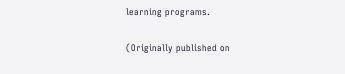learning programs.

(Originally published on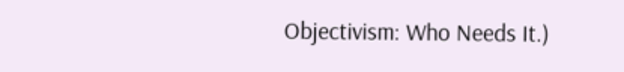Objectivism: Who Needs It.)